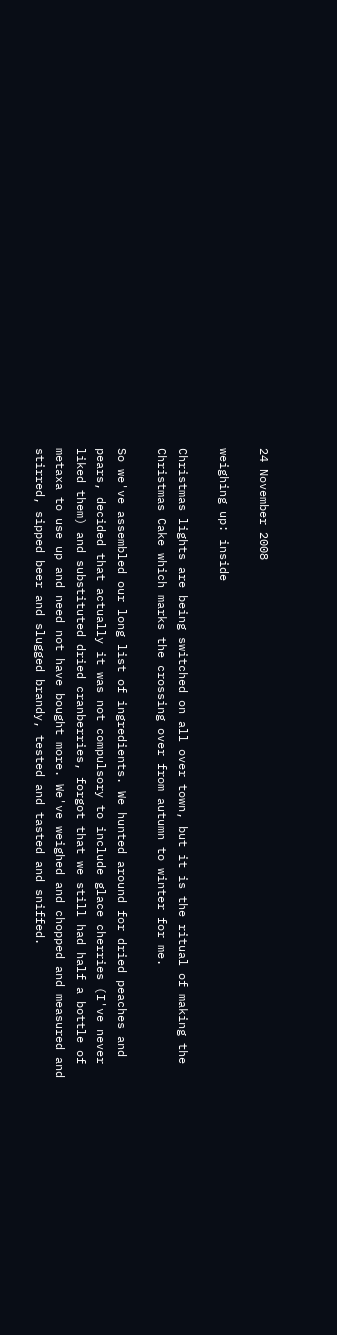24 November 2008

weighing up: inside

Christmas lights are being switched on all over town, but it is the ritual of making the Christmas Cake which marks the crossing over from autumn to winter for me.

So we've assembled our long list of ingredients. We hunted around for dried peaches and pears, decided that actually it was not compulsory to include glace cherries (I've never liked them) and substituted dried cranberries, forgot that we still had half a bottle of metaxa to use up and need not have bought more. We've weighed and chopped and measured and stirred, sipped beer and slugged brandy, tested and tasted and sniffed.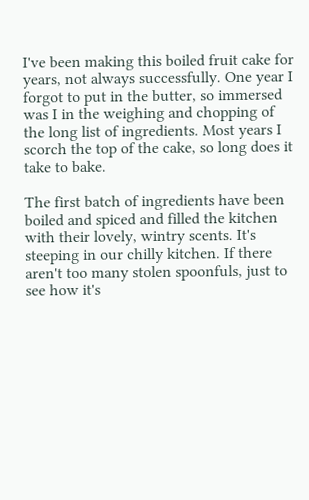I've been making this boiled fruit cake for years, not always successfully. One year I forgot to put in the butter, so immersed was I in the weighing and chopping of the long list of ingredients. Most years I scorch the top of the cake, so long does it take to bake.

The first batch of ingredients have been boiled and spiced and filled the kitchen with their lovely, wintry scents. It's steeping in our chilly kitchen. If there aren't too many stolen spoonfuls, just to see how it's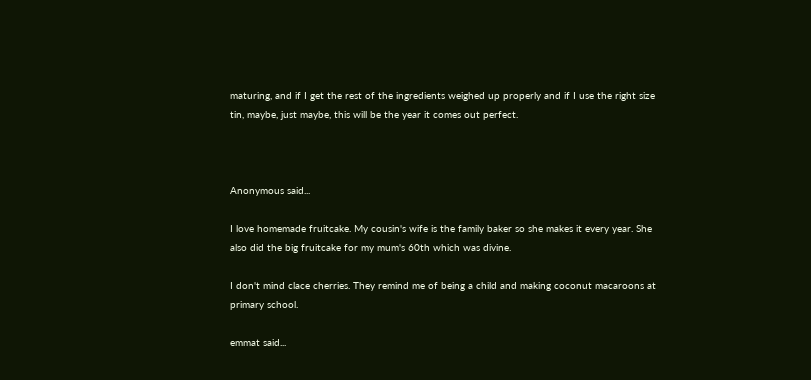maturing, and if I get the rest of the ingredients weighed up properly and if I use the right size tin, maybe, just maybe, this will be the year it comes out perfect.



Anonymous said...

I love homemade fruitcake. My cousin's wife is the family baker so she makes it every year. She also did the big fruitcake for my mum's 60th which was divine.

I don't mind clace cherries. They remind me of being a child and making coconut macaroons at primary school.

emmat said...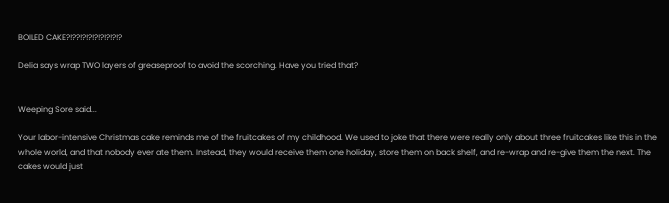BOILED CAKE?!??!?!?!?!?!?!?!?

Delia says wrap TWO layers of greaseproof to avoid the scorching. Have you tried that?


Weeping Sore said...

Your labor-intensive Christmas cake reminds me of the fruitcakes of my childhood. We used to joke that there were really only about three fruitcakes like this in the whole world, and that nobody ever ate them. Instead, they would receive them one holiday, store them on back shelf, and re-wrap and re-give them the next. The cakes would just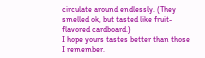circulate around endlessly. (They smelled ok, but tasted like fruit-flavored cardboard.)
I hope yours tastes better than those I remember.